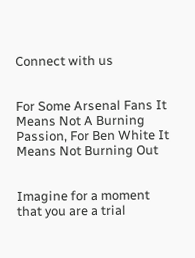Connect with us


For Some Arsenal Fans It Means Not A Burning Passion, For Ben White It Means Not Burning Out


Imagine for a moment that you are a trial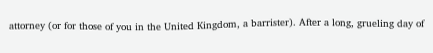attorney (or for those of you in the United Kingdom, a barrister). After a long, grueling day of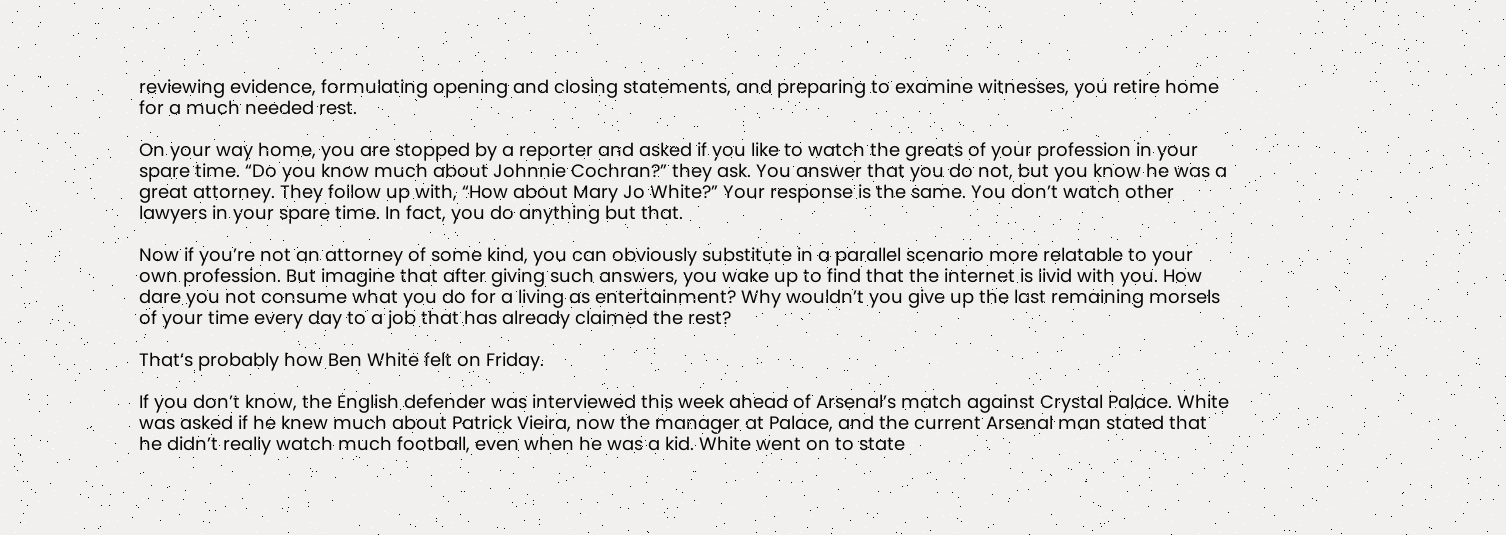reviewing evidence, formulating opening and closing statements, and preparing to examine witnesses, you retire home for a much needed rest.

On your way home, you are stopped by a reporter and asked if you like to watch the greats of your profession in your spare time. “Do you know much about Johnnie Cochran?” they ask. You answer that you do not, but you know he was a great attorney. They follow up with, “How about Mary Jo White?” Your response is the same. You don’t watch other lawyers in your spare time. In fact, you do anything but that.

Now if you’re not an attorney of some kind, you can obviously substitute in a parallel scenario more relatable to your own profession. But imagine that after giving such answers, you wake up to find that the internet is livid with you. How dare you not consume what you do for a living as entertainment? Why wouldn’t you give up the last remaining morsels of your time every day to a job that has already claimed the rest?

That’s probably how Ben White felt on Friday.

If you don’t know, the English defender was interviewed this week ahead of Arsenal’s match against Crystal Palace. White was asked if he knew much about Patrick Vieira, now the manager at Palace, and the current Arsenal man stated that he didn’t really watch much football, even when he was a kid. White went on to state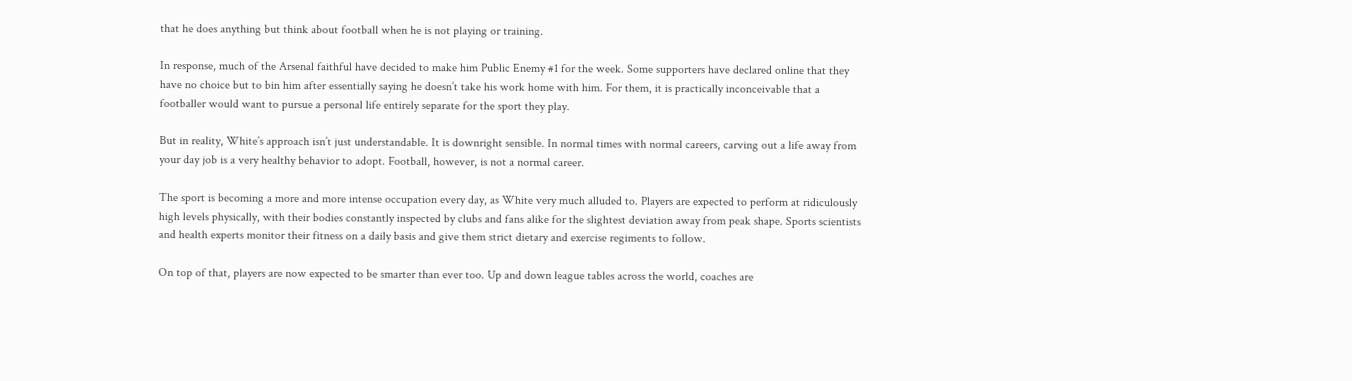that he does anything but think about football when he is not playing or training.

In response, much of the Arsenal faithful have decided to make him Public Enemy #1 for the week. Some supporters have declared online that they have no choice but to bin him after essentially saying he doesn’t take his work home with him. For them, it is practically inconceivable that a footballer would want to pursue a personal life entirely separate for the sport they play.

But in reality, White’s approach isn’t just understandable. It is downright sensible. In normal times with normal careers, carving out a life away from your day job is a very healthy behavior to adopt. Football, however, is not a normal career.

The sport is becoming a more and more intense occupation every day, as White very much alluded to. Players are expected to perform at ridiculously high levels physically, with their bodies constantly inspected by clubs and fans alike for the slightest deviation away from peak shape. Sports scientists and health experts monitor their fitness on a daily basis and give them strict dietary and exercise regiments to follow.

On top of that, players are now expected to be smarter than ever too. Up and down league tables across the world, coaches are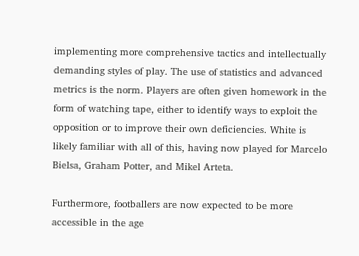implementing more comprehensive tactics and intellectually demanding styles of play. The use of statistics and advanced metrics is the norm. Players are often given homework in the form of watching tape, either to identify ways to exploit the opposition or to improve their own deficiencies. White is likely familiar with all of this, having now played for Marcelo Bielsa, Graham Potter, and Mikel Arteta.

Furthermore, footballers are now expected to be more accessible in the age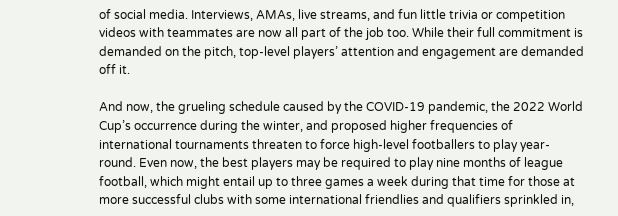of social media. Interviews, AMAs, live streams, and fun little trivia or competition videos with teammates are now all part of the job too. While their full commitment is demanded on the pitch, top-level players’ attention and engagement are demanded off it.

And now, the grueling schedule caused by the COVID-19 pandemic, the 2022 World Cup’s occurrence during the winter, and proposed higher frequencies of international tournaments threaten to force high-level footballers to play year-round. Even now, the best players may be required to play nine months of league football, which might entail up to three games a week during that time for those at more successful clubs with some international friendlies and qualifiers sprinkled in,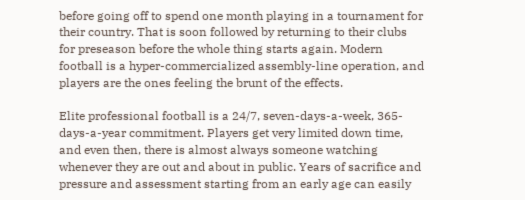before going off to spend one month playing in a tournament for their country. That is soon followed by returning to their clubs for preseason before the whole thing starts again. Modern football is a hyper-commercialized assembly-line operation, and players are the ones feeling the brunt of the effects.

Elite professional football is a 24/7, seven-days-a-week, 365-days-a-year commitment. Players get very limited down time, and even then, there is almost always someone watching whenever they are out and about in public. Years of sacrifice and pressure and assessment starting from an early age can easily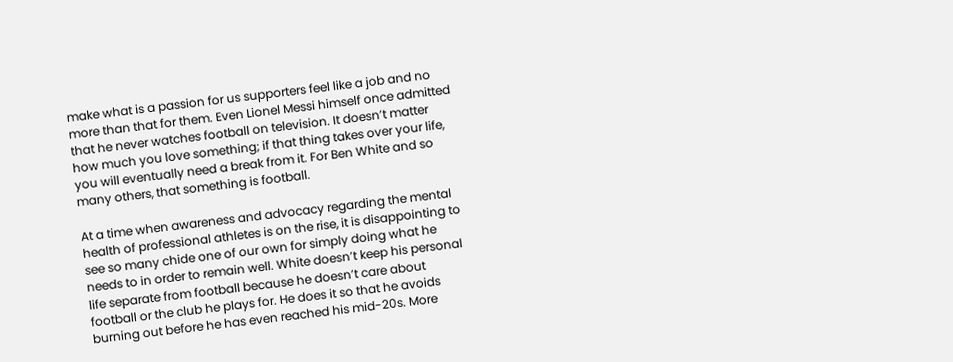make what is a passion for us supporters feel like a job and no more than that for them. Even Lionel Messi himself once admitted that he never watches football on television. It doesn’t matter how much you love something; if that thing takes over your life, you will eventually need a break from it. For Ben White and so many others, that something is football.

At a time when awareness and advocacy regarding the mental health of professional athletes is on the rise, it is disappointing to see so many chide one of our own for simply doing what he needs to in order to remain well. White doesn’t keep his personal life separate from football because he doesn’t care about football or the club he plays for. He does it so that he avoids burning out before he has even reached his mid-20s. More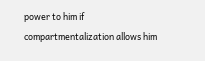power to him if compartmentalization allows him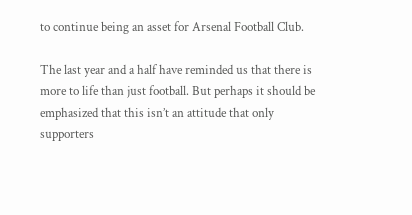to continue being an asset for Arsenal Football Club.

The last year and a half have reminded us that there is more to life than just football. But perhaps it should be emphasized that this isn’t an attitude that only supporters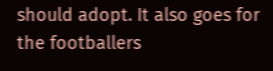should adopt. It also goes for the footballers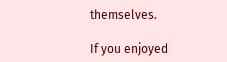themselves.

If you enjoyed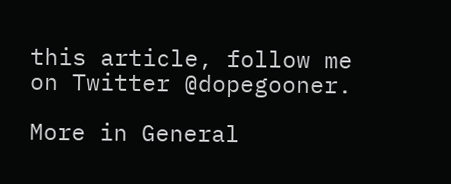this article, follow me on Twitter @dopegooner.

More in General